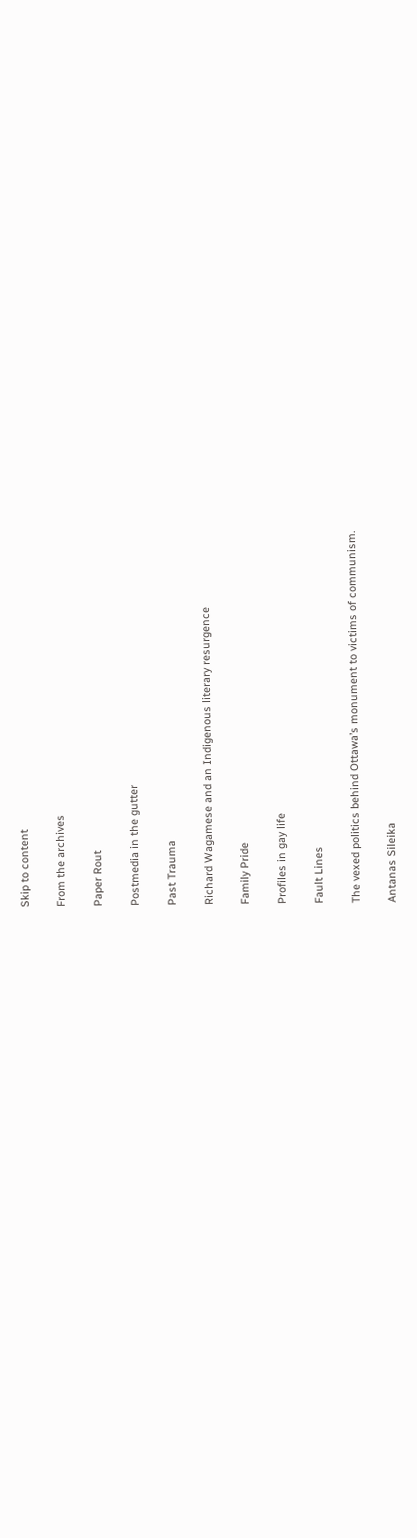Skip to content

From the archives

Paper Rout

Postmedia in the gutter

Past Trauma

Richard Wagamese and an Indigenous literary resurgence

Family Pride

Profiles in gay life

Fault Lines

The vexed politics behind Ottawa’s monument to victims of communism.

Antanas Sileika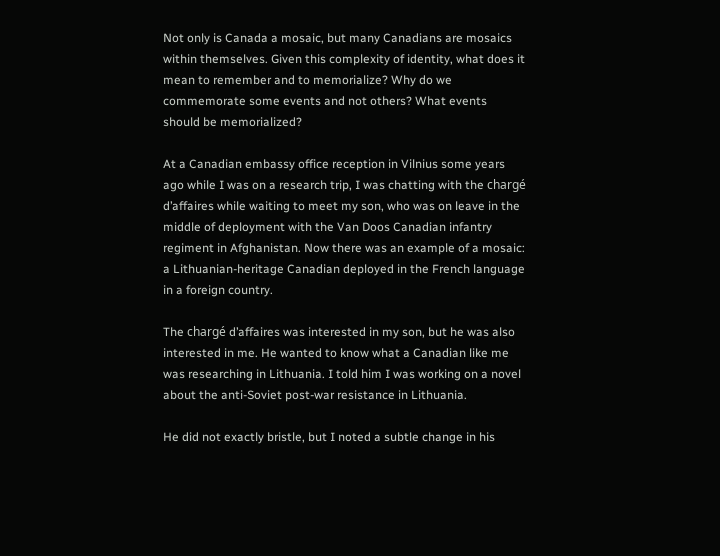Not only is Canada a mosaic, but many Canadians are mosaics within themselves. Given this complexity of identity, what does it mean to remember and to memorialize? Why do we commemorate some events and not others? What events should be memorialized?

At a Canadian embassy office reception in Vilnius some years ago while I was on a research trip, I was chatting with the chargé d’affaires while waiting to meet my son, who was on leave in the middle of deployment with the Van Doos Canadian infantry regiment in Afghanistan. Now there was an example of a mosaic: a Lithuanian-heritage Canadian deployed in the French language in a foreign country.

The chargé d’affaires was interested in my son, but he was also interested in me. He wanted to know what a Canadian like me was researching in Lithuania. I told him I was working on a novel about the anti-Soviet post-war resistance in Lithuania.

He did not exactly bristle, but I noted a subtle change in his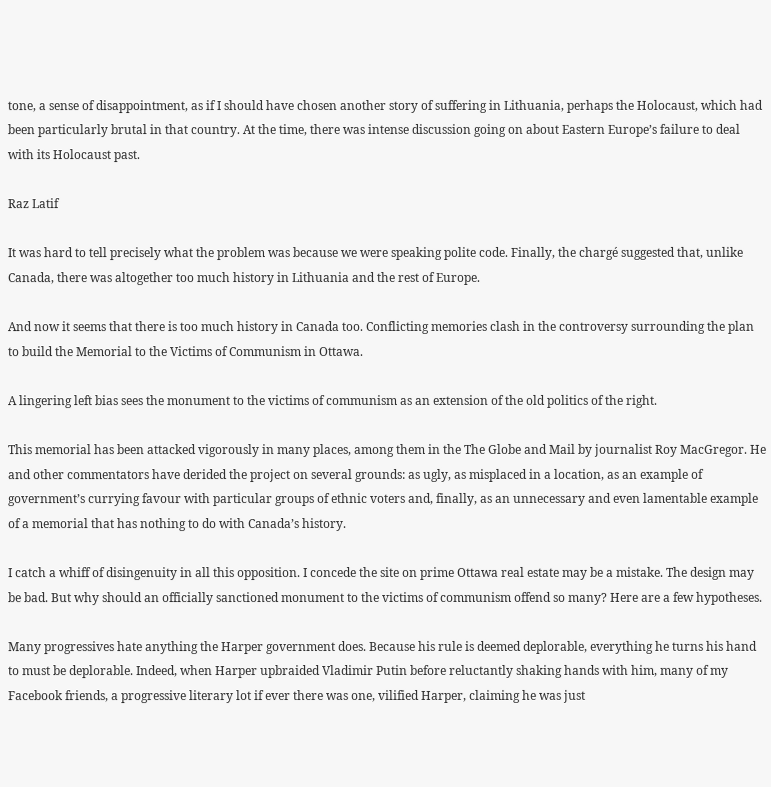tone, a sense of disappointment, as if I should have chosen another story of suffering in Lithuania, perhaps the Holocaust, which had been particularly brutal in that country. At the time, there was intense discussion going on about Eastern Europe’s failure to deal with its Holocaust past.

Raz Latif

It was hard to tell precisely what the problem was because we were speaking polite code. Finally, the chargé suggested that, unlike Canada, there was altogether too much history in Lithuania and the rest of Europe.

And now it seems that there is too much history in Canada too. Conflicting memories clash in the controversy surrounding the plan to build the Memorial to the Victims of Communism in Ottawa.

A lingering left bias sees the monument to the victims of communism as an extension of the old politics of the right.

This memorial has been attacked vigorously in many places, among them in the The Globe and Mail by journalist Roy MacGregor. He and other commentators have derided the project on several grounds: as ugly, as misplaced in a location, as an example of government’s currying favour with particular groups of ethnic voters and, finally, as an unnecessary and even lamentable example of a memorial that has nothing to do with Canada’s history.

I catch a whiff of disingenuity in all this opposition. I concede the site on prime Ottawa real estate may be a mistake. The design may be bad. But why should an officially sanctioned monument to the victims of communism offend so many? Here are a few hypotheses.

Many progressives hate anything the Harper government does. Because his rule is deemed deplorable, everything he turns his hand to must be deplorable. Indeed, when Harper upbraided Vladimir Putin before reluctantly shaking hands with him, many of my Facebook friends, a progressive literary lot if ever there was one, vilified Harper, claiming he was just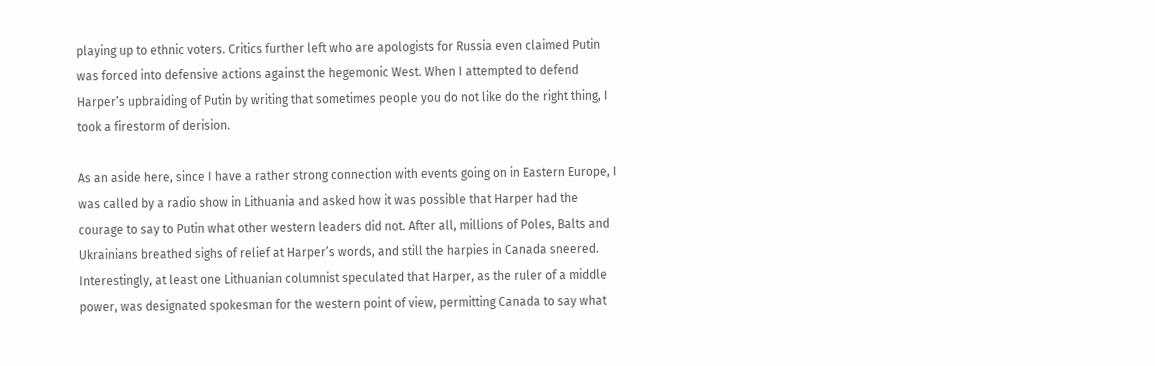playing up to ethnic voters. Critics further left who are apologists for Russia even claimed Putin was forced into defensive actions against the hegemonic West. When I attempted to defend Harper’s upbraiding of Putin by writing that sometimes people you do not like do the right thing, I took a firestorm of derision.

As an aside here, since I have a rather strong connection with events going on in Eastern Europe, I was called by a radio show in Lithuania and asked how it was possible that Harper had the courage to say to Putin what other western leaders did not. After all, millions of Poles, Balts and Ukrainians breathed sighs of relief at Harper’s words, and still the harpies in Canada sneered. Interestingly, at least one Lithuanian columnist speculated that Harper, as the ruler of a middle power, was designated spokesman for the western point of view, permitting Canada to say what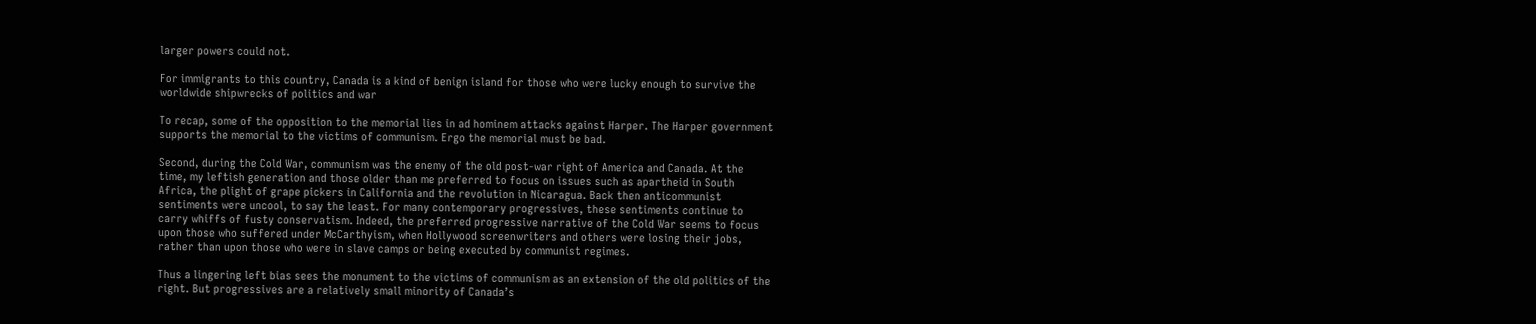larger powers could not.

For immigrants to this country, Canada is a kind of benign island for those who were lucky enough to survive the worldwide shipwrecks of politics and war

To recap, some of the opposition to the memorial lies in ad hominem attacks against Harper. The Harper government supports the memorial to the victims of communism. Ergo the memorial must be bad.

Second, during the Cold War, communism was the enemy of the old post-war right of America and Canada. At the time, my leftish generation and those older than me preferred to focus on issues such as apartheid in South Africa, the plight of grape pickers in California and the revolution in Nicaragua. Back then anticommunist sentiments were uncool, to say the least. For many contemporary progressives, these sentiments continue to carry whiffs of fusty conservatism. Indeed, the preferred progressive narrative of the Cold War seems to focus upon those who suffered under McCarthyism, when Hollywood screenwriters and others were losing their jobs, rather than upon those who were in slave camps or being executed by communist regimes.

Thus a lingering left bias sees the monument to the victims of communism as an extension of the old politics of the right. But progressives are a relatively small minority of Canada’s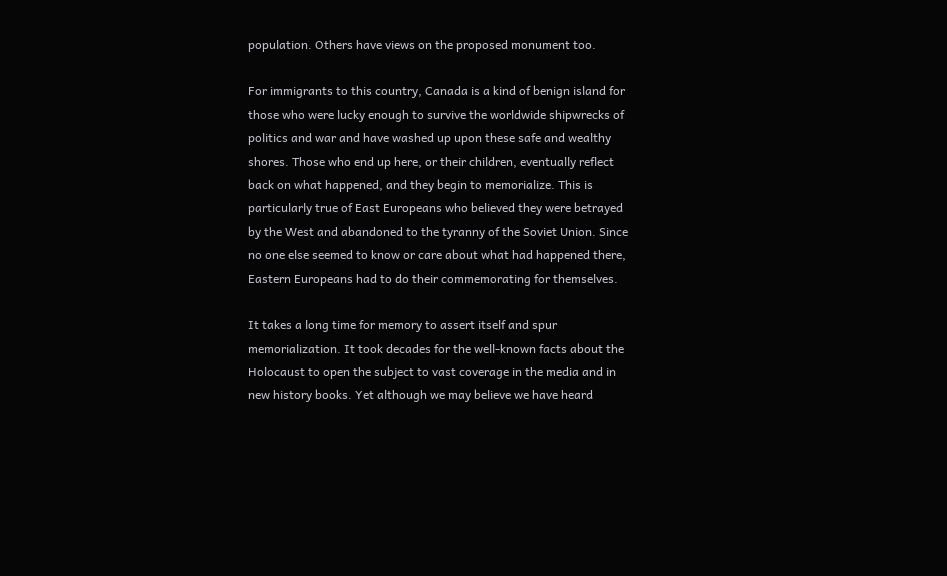population. Others have views on the proposed monument too.

For immigrants to this country, Canada is a kind of benign island for those who were lucky enough to survive the worldwide shipwrecks of politics and war and have washed up upon these safe and wealthy shores. Those who end up here, or their children, eventually reflect back on what happened, and they begin to memorialize. This is particularly true of East Europeans who believed they were betrayed by the West and abandoned to the tyranny of the Soviet Union. Since no one else seemed to know or care about what had happened there, Eastern Europeans had to do their commemorating for themselves.

It takes a long time for memory to assert itself and spur memorialization. It took decades for the well-known facts about the Holocaust to open the subject to vast coverage in the media and in new history books. Yet although we may believe we have heard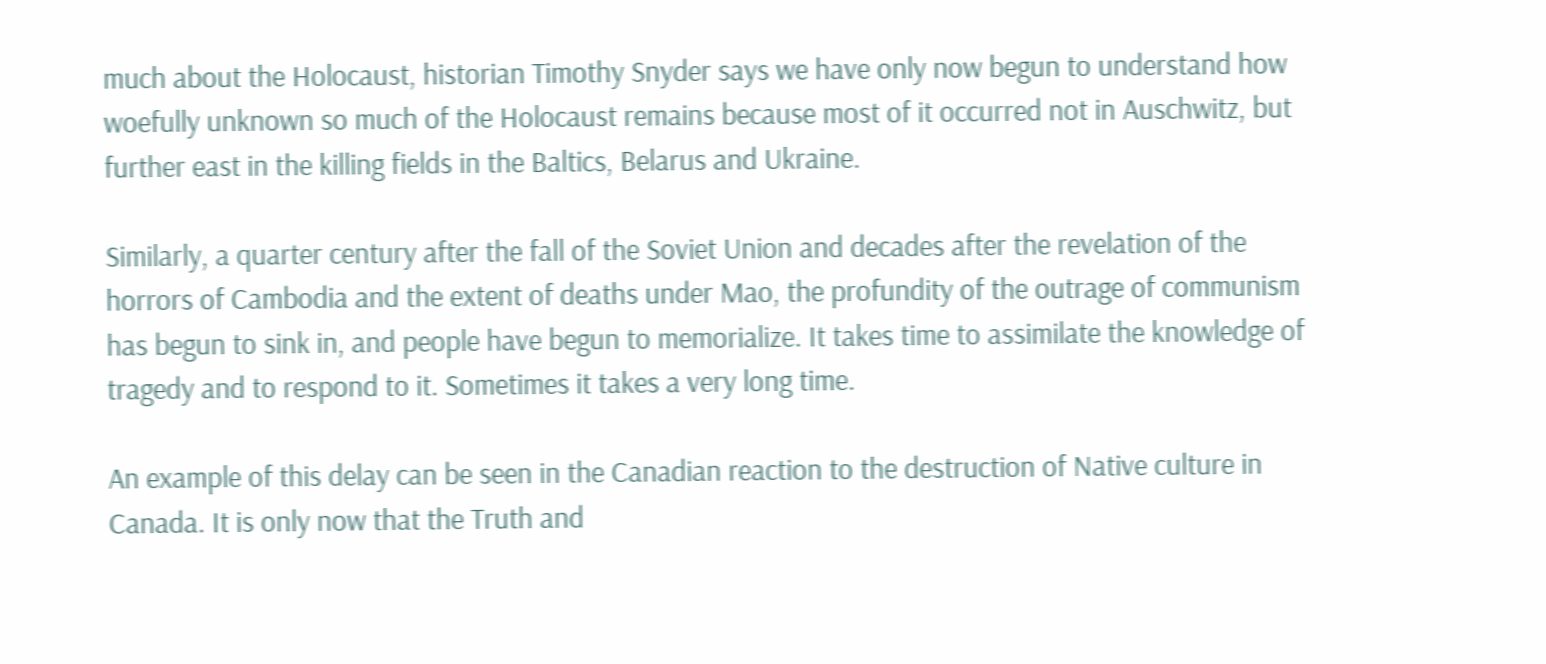much about the Holocaust, historian Timothy Snyder says we have only now begun to understand how woefully unknown so much of the Holocaust remains because most of it occurred not in Auschwitz, but further east in the killing fields in the Baltics, Belarus and Ukraine.

Similarly, a quarter century after the fall of the Soviet Union and decades after the revelation of the horrors of Cambodia and the extent of deaths under Mao, the profundity of the outrage of communism has begun to sink in, and people have begun to memorialize. It takes time to assimilate the knowledge of tragedy and to respond to it. Sometimes it takes a very long time.

An example of this delay can be seen in the Canadian reaction to the destruction of Native culture in Canada. It is only now that the Truth and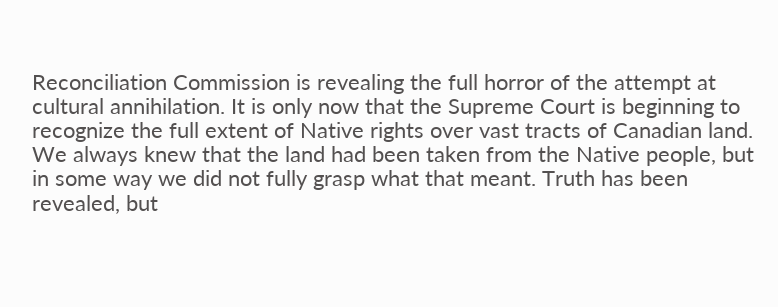Reconciliation Commission is revealing the full horror of the attempt at cultural annihilation. It is only now that the Supreme Court is beginning to recognize the full extent of Native rights over vast tracts of Canadian land. We always knew that the land had been taken from the Native people, but in some way we did not fully grasp what that meant. Truth has been revealed, but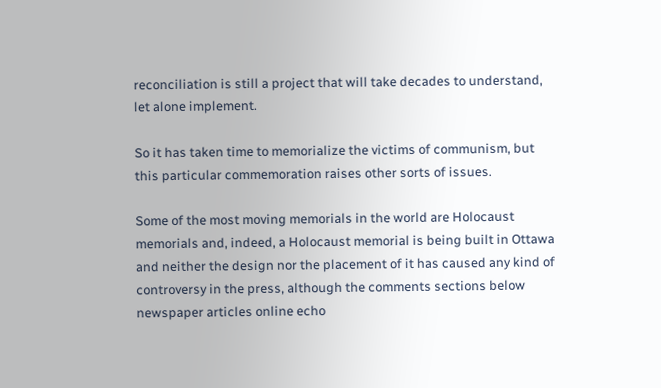reconciliation is still a project that will take decades to understand, let alone implement.

So it has taken time to memorialize the victims of communism, but this particular commemoration raises other sorts of issues.

Some of the most moving memorials in the world are Holocaust memorials and, indeed, a Holocaust memorial is being built in Ottawa and neither the design nor the placement of it has caused any kind of controversy in the press, although the comments sections below newspaper articles online echo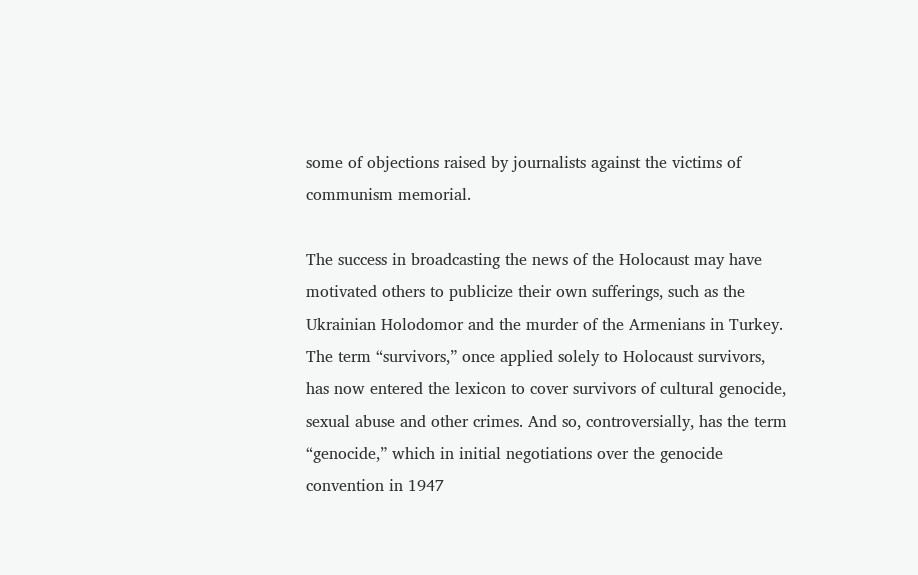some of objections raised by journalists against the victims of communism memorial.

The success in broadcasting the news of the Holocaust may have motivated others to publicize their own sufferings, such as the Ukrainian Holodomor and the murder of the Armenians in Turkey. The term “survivors,” once applied solely to Holocaust survivors, has now entered the lexicon to cover survivors of cultural genocide, sexual abuse and other crimes. And so, controversially, has the term “genocide,” which in initial negotiations over the genocide convention in 1947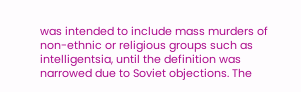was intended to include mass murders of non-ethnic or religious groups such as intelligentsia, until the definition was narrowed due to Soviet objections. The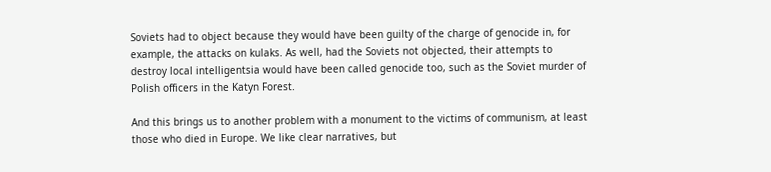Soviets had to object because they would have been guilty of the charge of genocide in, for example, the attacks on kulaks. As well, had the Soviets not objected, their attempts to destroy local intelligentsia would have been called genocide too, such as the Soviet murder of Polish officers in the Katyn Forest.

And this brings us to another problem with a monument to the victims of communism, at least those who died in Europe. We like clear narratives, but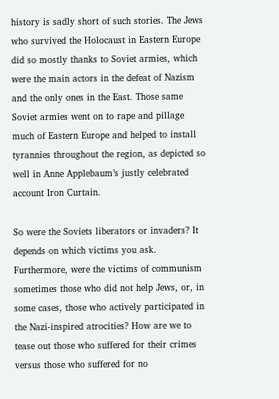history is sadly short of such stories. The Jews who survived the Holocaust in Eastern Europe did so mostly thanks to Soviet armies, which were the main actors in the defeat of Nazism and the only ones in the East. Those same Soviet armies went on to rape and pillage much of Eastern Europe and helped to install tyrannies throughout the region, as depicted so well in Anne Applebaum’s justly celebrated account Iron Curtain.

So were the Soviets liberators or invaders? It depends on which victims you ask. Furthermore, were the victims of communism sometimes those who did not help Jews, or, in some cases, those who actively participated in the Nazi-inspired atrocities? How are we to tease out those who suffered for their crimes versus those who suffered for no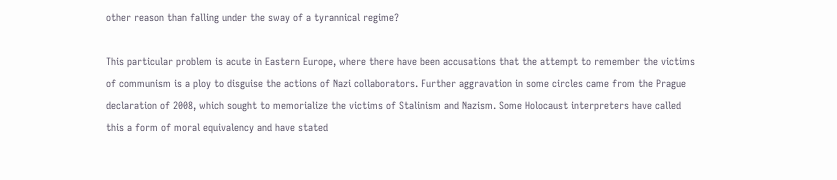other reason than falling under the sway of a tyrannical regime?

This particular problem is acute in Eastern Europe, where there have been accusations that the attempt to remember the victims of communism is a ploy to disguise the actions of Nazi collaborators. Further aggravation in some circles came from the Prague declaration of 2008, which sought to memorialize the victims of Stalinism and Nazism. Some Holocaust interpreters have called this a form of moral equivalency and have stated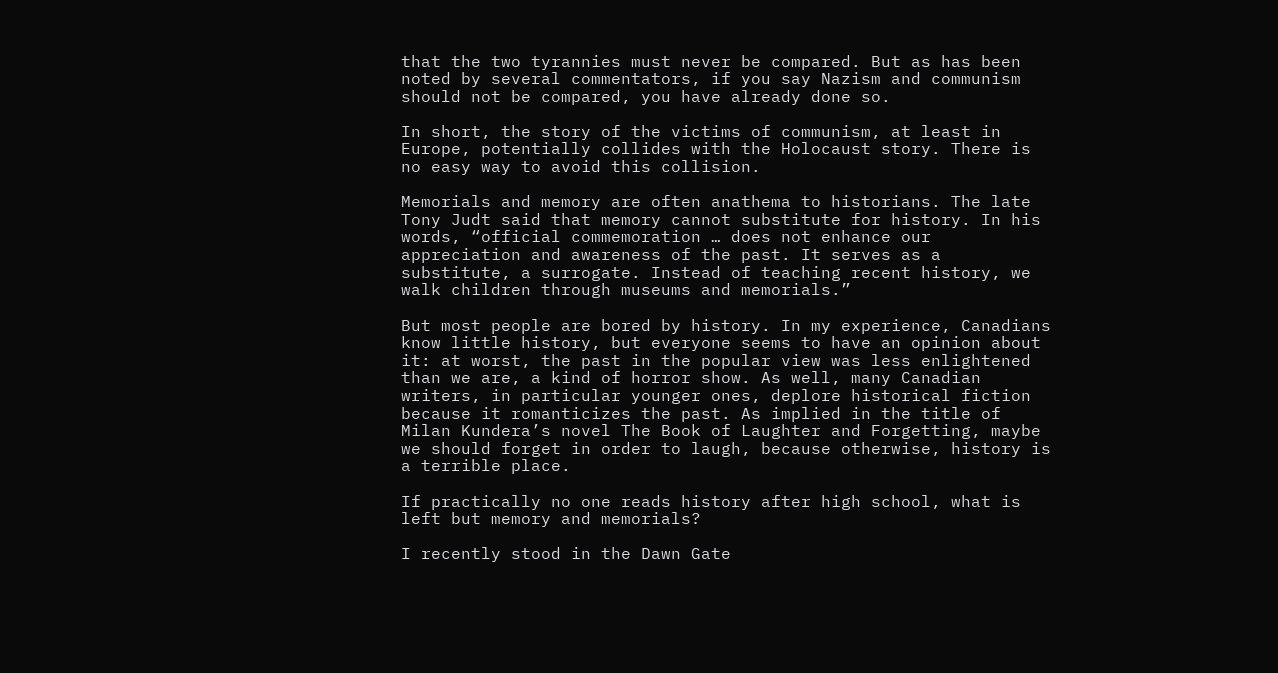that the two tyrannies must never be compared. But as has been noted by several commentators, if you say Nazism and communism should not be compared, you have already done so.

In short, the story of the victims of communism, at least in Europe, potentially collides with the Holocaust story. There is no easy way to avoid this collision.

Memorials and memory are often anathema to historians. The late Tony Judt said that memory cannot substitute for history. In his words, “official commemoration … does not enhance our appreciation and awareness of the past. It serves as a substitute, a surrogate. Instead of teaching recent history, we walk children through museums and memorials.”

But most people are bored by history. In my experience, Canadians know little history, but everyone seems to have an opinion about it: at worst, the past in the popular view was less enlightened than we are, a kind of horror show. As well, many Canadian writers, in particular younger ones, deplore historical fiction because it romanticizes the past. As implied in the title of Milan Kundera’s novel The Book of Laughter and Forgetting, maybe we should forget in order to laugh, because otherwise, history is a terrible place.

If practically no one reads history after high school, what is left but memory and memorials?

I recently stood in the Dawn Gate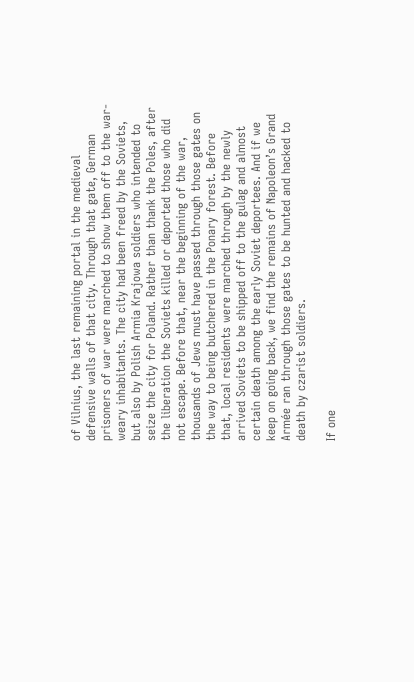of Vilnius, the last remaining portal in the medieval defensive walls of that city. Through that gate, German prisoners of war were marched to show them off to the war-weary inhabitants. The city had been freed by the Soviets, but also by Polish Armia Krajowa soldiers who intended to seize the city for Poland. Rather than thank the Poles, after the liberation the Soviets killed or deported those who did not escape. Before that, near the beginning of the war, thousands of Jews must have passed through those gates on the way to being butchered in the Ponary forest. Before that, local residents were marched through by the newly arrived Soviets to be shipped off to the gulag and almost certain death among the early Soviet deportees. And if we keep on going back, we find the remains of Napoleon’s Grand Armée ran through those gates to be hunted and hacked to death by czarist soldiers.

If one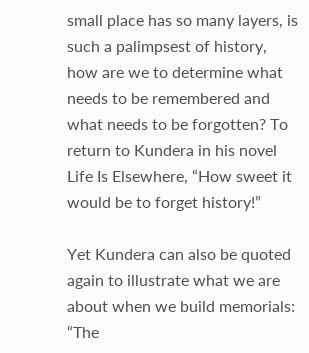small place has so many layers, is such a palimpsest of history, how are we to determine what needs to be remembered and what needs to be forgotten? To return to Kundera in his novel Life Is Elsewhere, “How sweet it would be to forget history!”

Yet Kundera can also be quoted again to illustrate what we are about when we build memorials: “The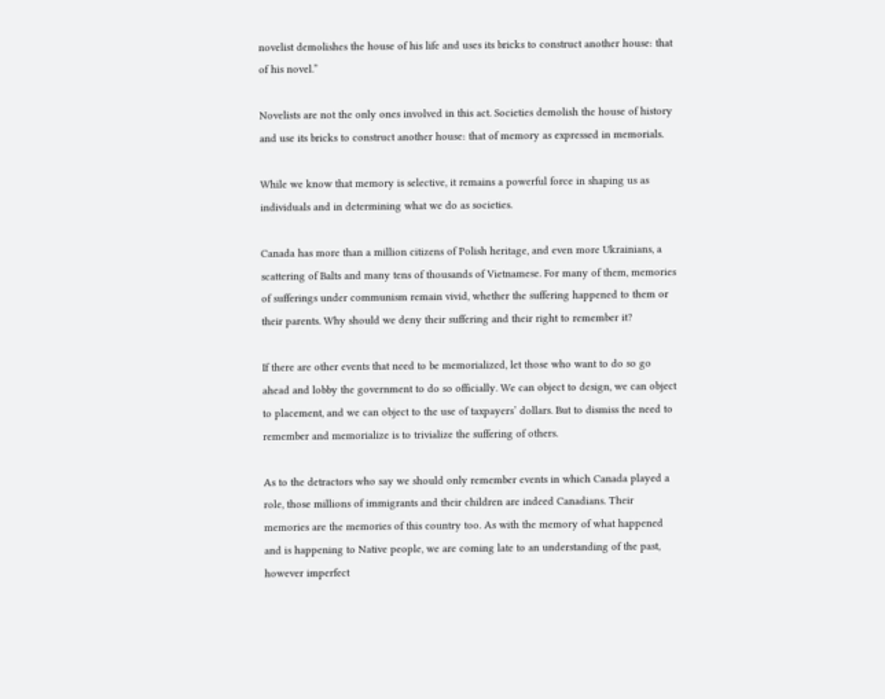novelist demolishes the house of his life and uses its bricks to construct another house: that of his novel.”

Novelists are not the only ones involved in this act. Societies demolish the house of history and use its bricks to construct another house: that of memory as expressed in memorials.

While we know that memory is selective, it remains a powerful force in shaping us as individuals and in determining what we do as societies.

Canada has more than a million citizens of Polish heritage, and even more Ukrainians, a scattering of Balts and many tens of thousands of Vietnamese. For many of them, memories of sufferings under communism remain vivid, whether the suffering happened to them or their parents. Why should we deny their suffering and their right to remember it?

If there are other events that need to be memorialized, let those who want to do so go ahead and lobby the government to do so officially. We can object to design, we can object to placement, and we can object to the use of taxpayers’ dollars. But to dismiss the need to remember and memorialize is to trivialize the suffering of others.

As to the detractors who say we should only remember events in which Canada played a role, those millions of immigrants and their children are indeed Canadians. Their memories are the memories of this country too. As with the memory of what happened and is happening to Native people, we are coming late to an understanding of the past, however imperfect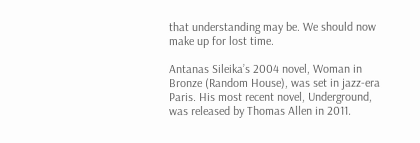that understanding may be. We should now make up for lost time.

Antanas Sileika’s 2004 novel, Woman in Bronze (Random House), was set in jazz-era Paris. His most recent novel, Underground, was released by Thomas Allen in 2011.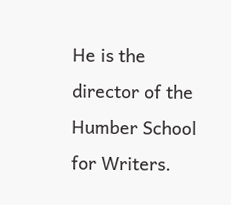He is the director of the Humber School for Writers.